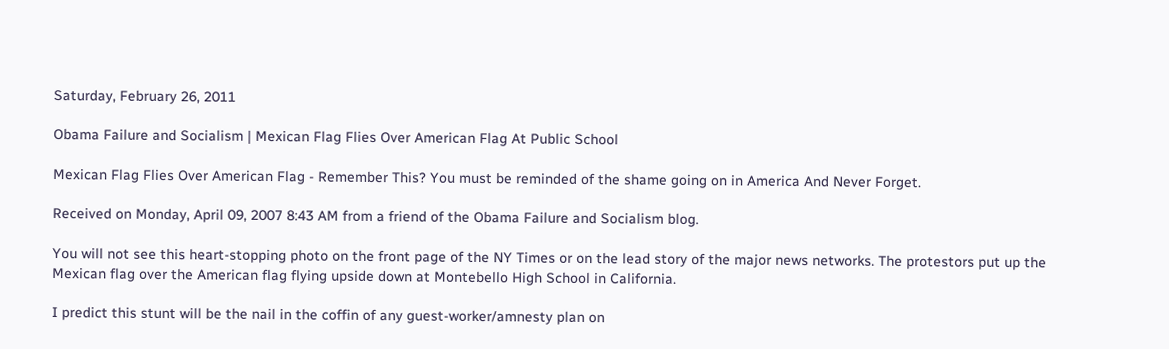Saturday, February 26, 2011

Obama Failure and Socialism | Mexican Flag Flies Over American Flag At Public School

Mexican Flag Flies Over American Flag - Remember This? You must be reminded of the shame going on in America And Never Forget.

Received on Monday, April 09, 2007 8:43 AM from a friend of the Obama Failure and Socialism blog.

You will not see this heart-stopping photo on the front page of the NY Times or on the lead story of the major news networks. The protestors put up the Mexican flag over the American flag flying upside down at Montebello High School in California.

I predict this stunt will be the nail in the coffin of any guest-worker/amnesty plan on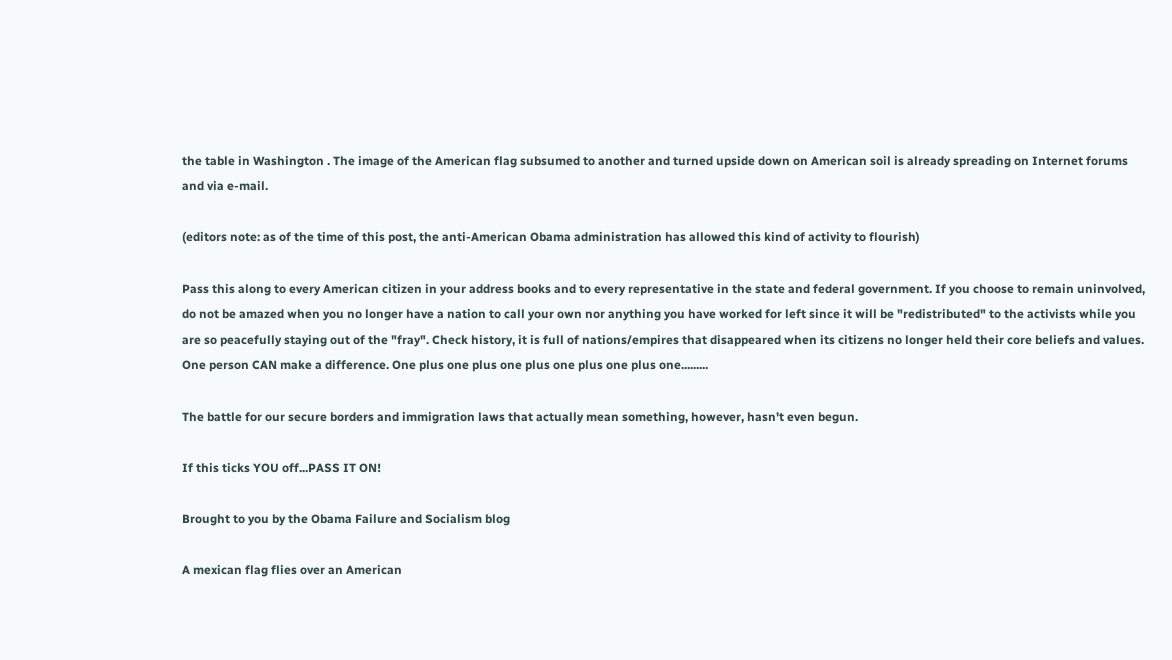the table in Washington . The image of the American flag subsumed to another and turned upside down on American soil is already spreading on Internet forums and via e-mail.

(editors note: as of the time of this post, the anti-American Obama administration has allowed this kind of activity to flourish)

Pass this along to every American citizen in your address books and to every representative in the state and federal government. If you choose to remain uninvolved, do not be amazed when you no longer have a nation to call your own nor anything you have worked for left since it will be "redistributed" to the activists while you are so peacefully staying out of the "fray". Check history, it is full of nations/empires that disappeared when its citizens no longer held their core beliefs and values. One person CAN make a difference. One plus one plus one plus one plus one plus one.........

The battle for our secure borders and immigration laws that actually mean something, however, hasn't even begun.

If this ticks YOU off...PASS IT ON!

Brought to you by the Obama Failure and Socialism blog

A mexican flag flies over an American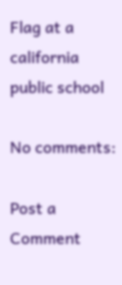Flag at a california public school

No comments:

Post a Comment